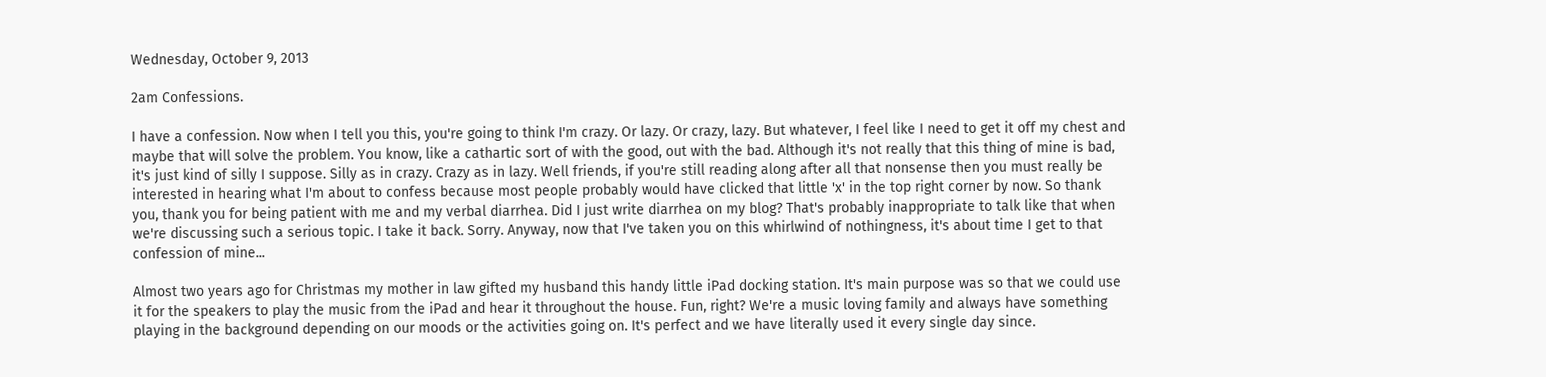Wednesday, October 9, 2013

2am Confessions.

I have a confession. Now when I tell you this, you're going to think I'm crazy. Or lazy. Or crazy, lazy. But whatever, I feel like I need to get it off my chest and maybe that will solve the problem. You know, like a cathartic sort of with the good, out with the bad. Although it's not really that this thing of mine is bad, it's just kind of silly I suppose. Silly as in crazy. Crazy as in lazy. Well friends, if you're still reading along after all that nonsense then you must really be interested in hearing what I'm about to confess because most people probably would have clicked that little 'x' in the top right corner by now. So thank you, thank you for being patient with me and my verbal diarrhea. Did I just write diarrhea on my blog? That's probably inappropriate to talk like that when we're discussing such a serious topic. I take it back. Sorry. Anyway, now that I've taken you on this whirlwind of nothingness, it's about time I get to that confession of mine...

Almost two years ago for Christmas my mother in law gifted my husband this handy little iPad docking station. It's main purpose was so that we could use it for the speakers to play the music from the iPad and hear it throughout the house. Fun, right? We're a music loving family and always have something playing in the background depending on our moods or the activities going on. It's perfect and we have literally used it every single day since.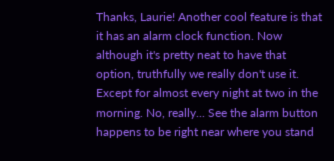Thanks, Laurie! Another cool feature is that it has an alarm clock function. Now although it's pretty neat to have that option, truthfully we really don't use it. Except for almost every night at two in the morning. No, really... See the alarm button happens to be right near where you stand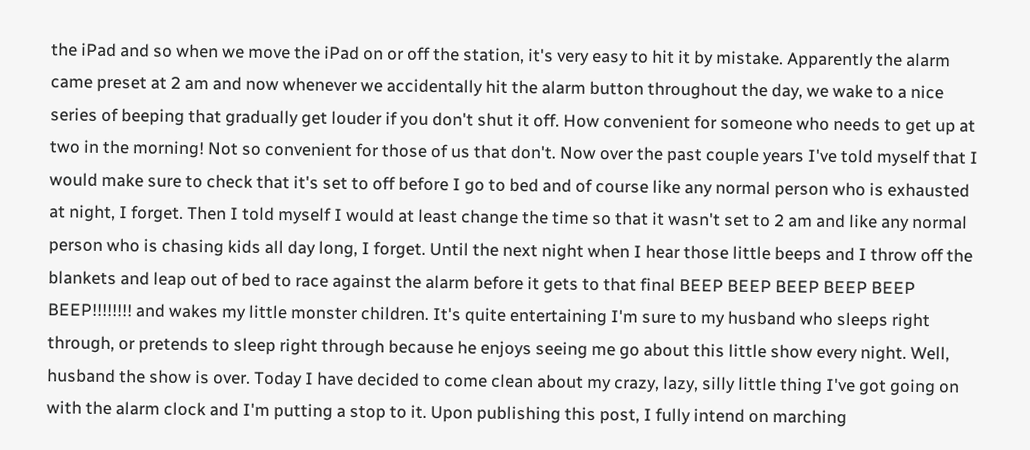the iPad and so when we move the iPad on or off the station, it's very easy to hit it by mistake. Apparently the alarm came preset at 2 am and now whenever we accidentally hit the alarm button throughout the day, we wake to a nice series of beeping that gradually get louder if you don't shut it off. How convenient for someone who needs to get up at two in the morning! Not so convenient for those of us that don't. Now over the past couple years I've told myself that I would make sure to check that it's set to off before I go to bed and of course like any normal person who is exhausted at night, I forget. Then I told myself I would at least change the time so that it wasn't set to 2 am and like any normal person who is chasing kids all day long, I forget. Until the next night when I hear those little beeps and I throw off the blankets and leap out of bed to race against the alarm before it gets to that final BEEP BEEP BEEP BEEP BEEP BEEP!!!!!!!! and wakes my little monster children. It's quite entertaining I'm sure to my husband who sleeps right through, or pretends to sleep right through because he enjoys seeing me go about this little show every night. Well, husband the show is over. Today I have decided to come clean about my crazy, lazy, silly little thing I've got going on with the alarm clock and I'm putting a stop to it. Upon publishing this post, I fully intend on marching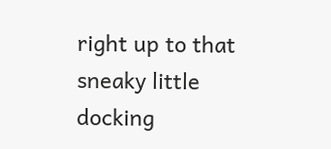right up to that sneaky little docking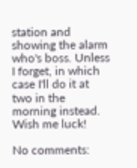station and showing the alarm who's boss. Unless I forget, in which case I'll do it at two in the morning instead. Wish me luck!

No comments: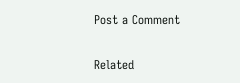Post a Comment

Related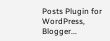Posts Plugin for WordPress, Blogger...